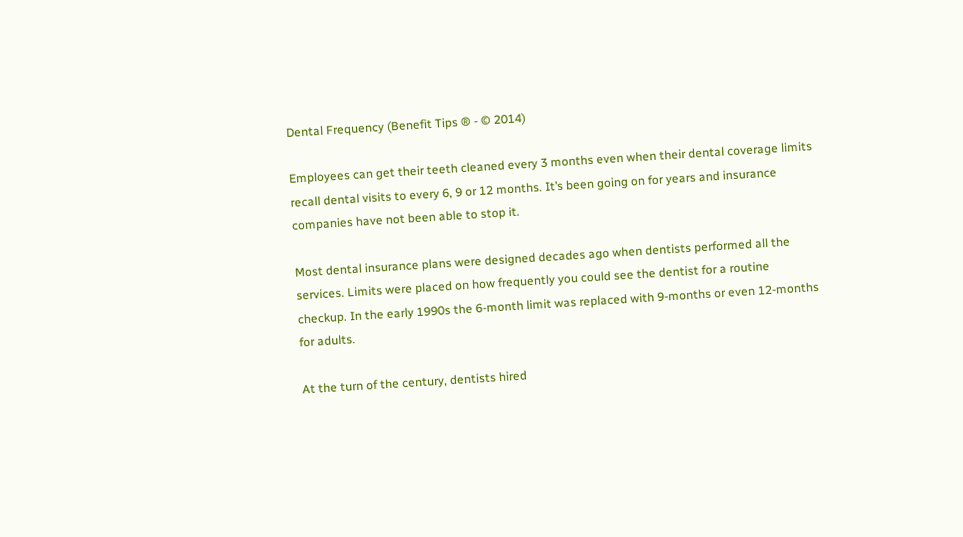Dental Frequency (Benefit Tips ® - © 2014)

Employees can get their teeth cleaned every 3 months even when their dental coverage limits recall dental visits to every 6, 9 or 12 months. It’s been going on for years and insurance companies have not been able to stop it.

Most dental insurance plans were designed decades ago when dentists performed all the services. Limits were placed on how frequently you could see the dentist for a routine checkup. In the early 1990s the 6-month limit was replaced with 9-months or even 12-months for adults.

At the turn of the century, dentists hired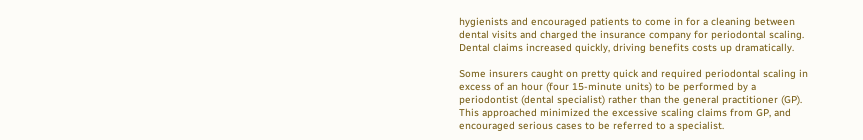hygienists and encouraged patients to come in for a cleaning between dental visits and charged the insurance company for periodontal scaling. Dental claims increased quickly, driving benefits costs up dramatically.

Some insurers caught on pretty quick and required periodontal scaling in excess of an hour (four 15-minute units) to be performed by a periodontist (dental specialist) rather than the general practitioner (GP). This approached minimized the excessive scaling claims from GP, and encouraged serious cases to be referred to a specialist.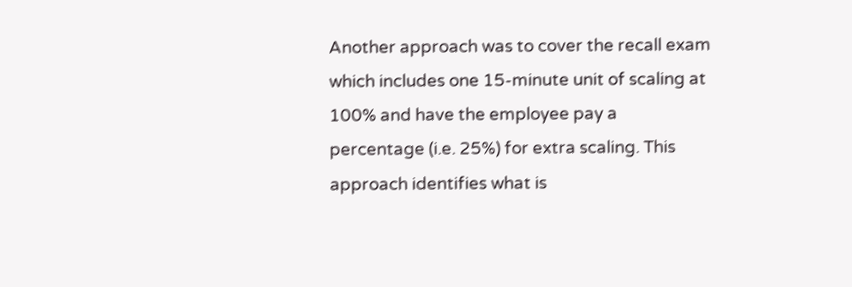Another approach was to cover the recall exam which includes one 15-minute unit of scaling at 100% and have the employee pay a percentage (i.e. 25%) for extra scaling. This approach identifies what is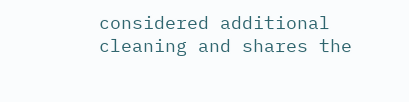considered additional cleaning and shares the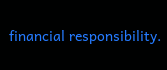financial responsibility.